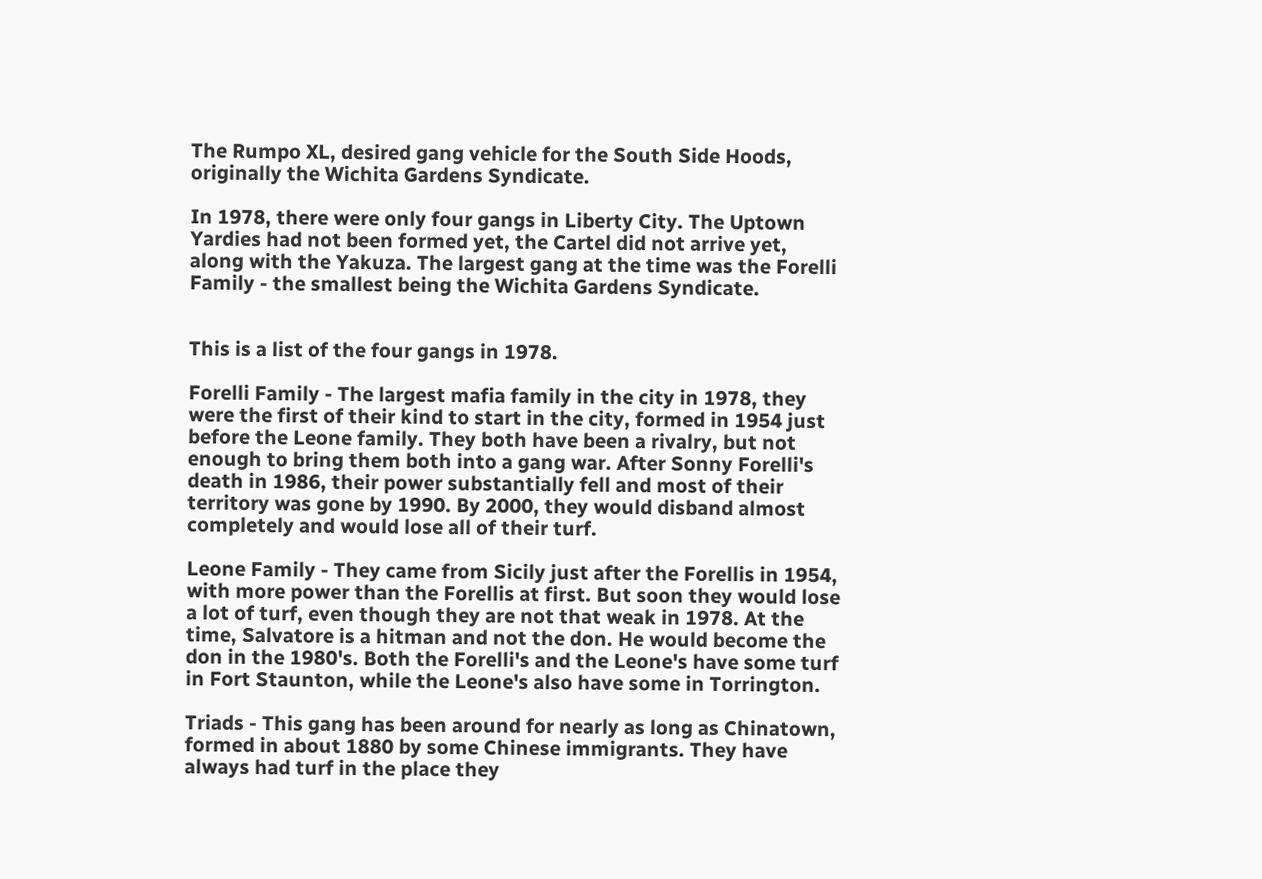The Rumpo XL, desired gang vehicle for the South Side Hoods, originally the Wichita Gardens Syndicate.

In 1978, there were only four gangs in Liberty City. The Uptown Yardies had not been formed yet, the Cartel did not arrive yet, along with the Yakuza. The largest gang at the time was the Forelli Family - the smallest being the Wichita Gardens Syndicate.


This is a list of the four gangs in 1978.

Forelli Family - The largest mafia family in the city in 1978, they were the first of their kind to start in the city, formed in 1954 just before the Leone family. They both have been a rivalry, but not enough to bring them both into a gang war. After Sonny Forelli's death in 1986, their power substantially fell and most of their territory was gone by 1990. By 2000, they would disband almost completely and would lose all of their turf.

Leone Family - They came from Sicily just after the Forellis in 1954, with more power than the Forellis at first. But soon they would lose a lot of turf, even though they are not that weak in 1978. At the time, Salvatore is a hitman and not the don. He would become the don in the 1980's. Both the Forelli's and the Leone's have some turf in Fort Staunton, while the Leone's also have some in Torrington.

Triads - This gang has been around for nearly as long as Chinatown, formed in about 1880 by some Chinese immigrants. They have always had turf in the place they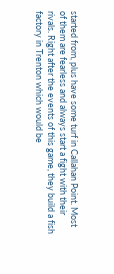started from, plus have some turf in Callahan Point. Most of them are fearless and always start a fight with their rivals. Right after the events of this game, they build a fish factory in Trenton which would be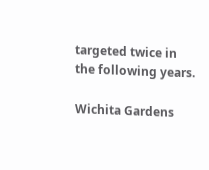targeted twice in the following years.

Wichita Gardens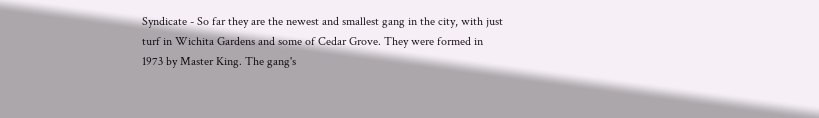Syndicate - So far they are the newest and smallest gang in the city, with just turf in Wichita Gardens and some of Cedar Grove. They were formed in 1973 by Master King. The gang's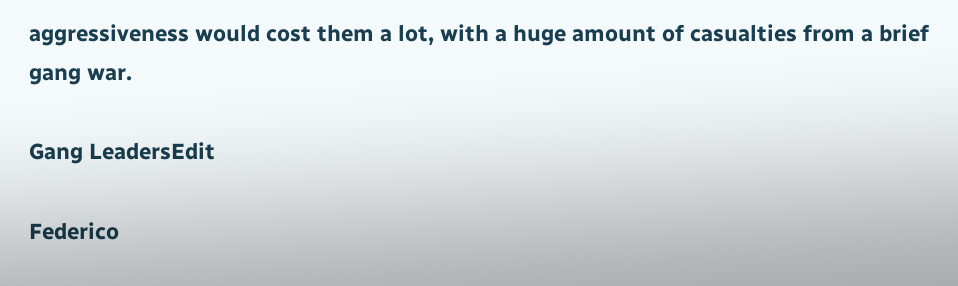aggressiveness would cost them a lot, with a huge amount of casualties from a brief gang war.

Gang LeadersEdit

Federico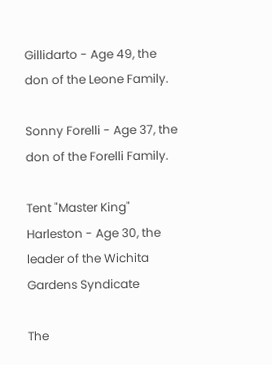Gillidarto - Age 49, the don of the Leone Family.

Sonny Forelli - Age 37, the don of the Forelli Family.

Tent "Master King" Harleston - Age 30, the leader of the Wichita Gardens Syndicate

The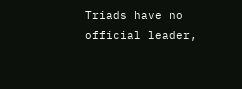Triads have no official leader,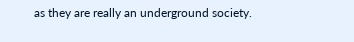as they are really an underground society.